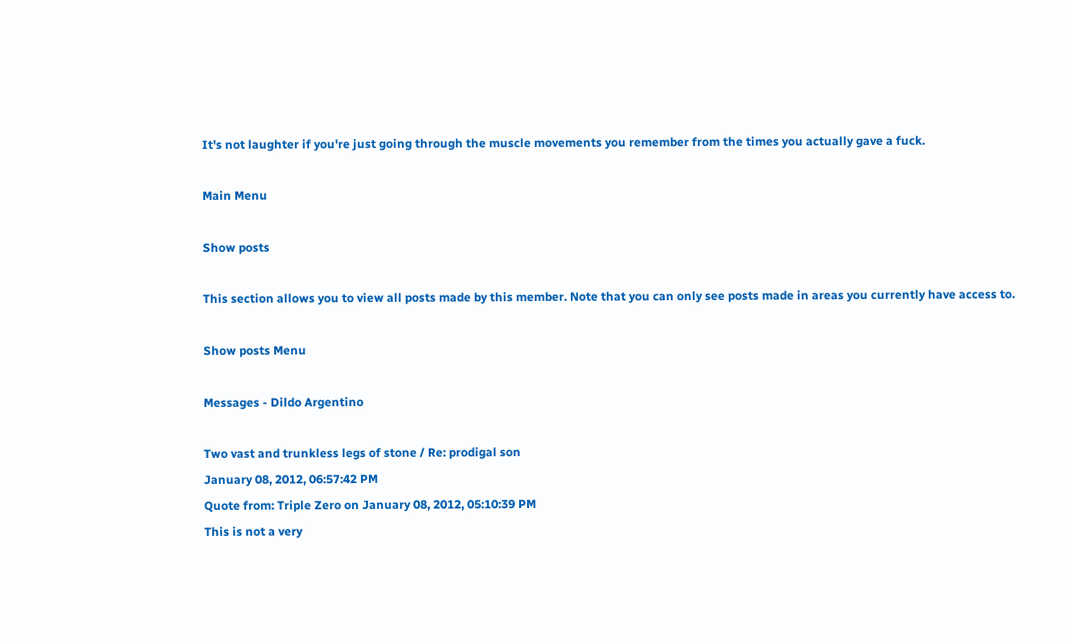It's not laughter if you're just going through the muscle movements you remember from the times you actually gave a fuck.

Main Menu

Show posts

This section allows you to view all posts made by this member. Note that you can only see posts made in areas you currently have access to.

Show posts Menu

Messages - Dildo Argentino

Two vast and trunkless legs of stone / Re: prodigal son
January 08, 2012, 06:57:42 PM
Quote from: Triple Zero on January 08, 2012, 05:10:39 PM
This is not a very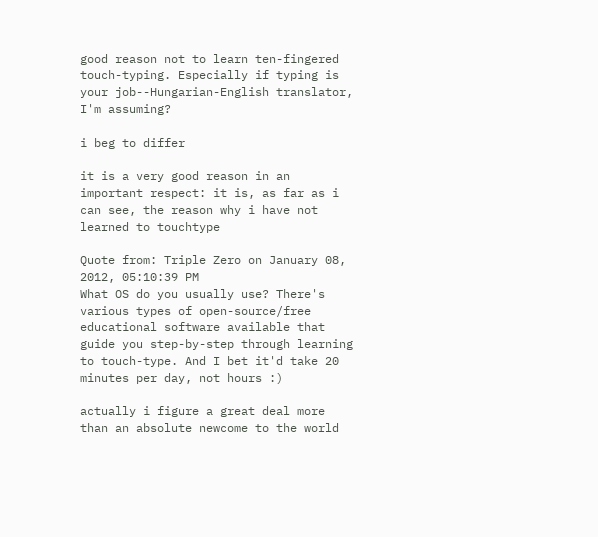good reason not to learn ten-fingered touch-typing. Especially if typing is your job--Hungarian-English translator, I'm assuming?

i beg to differ

it is a very good reason in an important respect: it is, as far as i can see, the reason why i have not learned to touchtype

Quote from: Triple Zero on January 08, 2012, 05:10:39 PM
What OS do you usually use? There's various types of open-source/free educational software available that guide you step-by-step through learning to touch-type. And I bet it'd take 20 minutes per day, not hours :)

actually i figure a great deal more than an absolute newcome to the world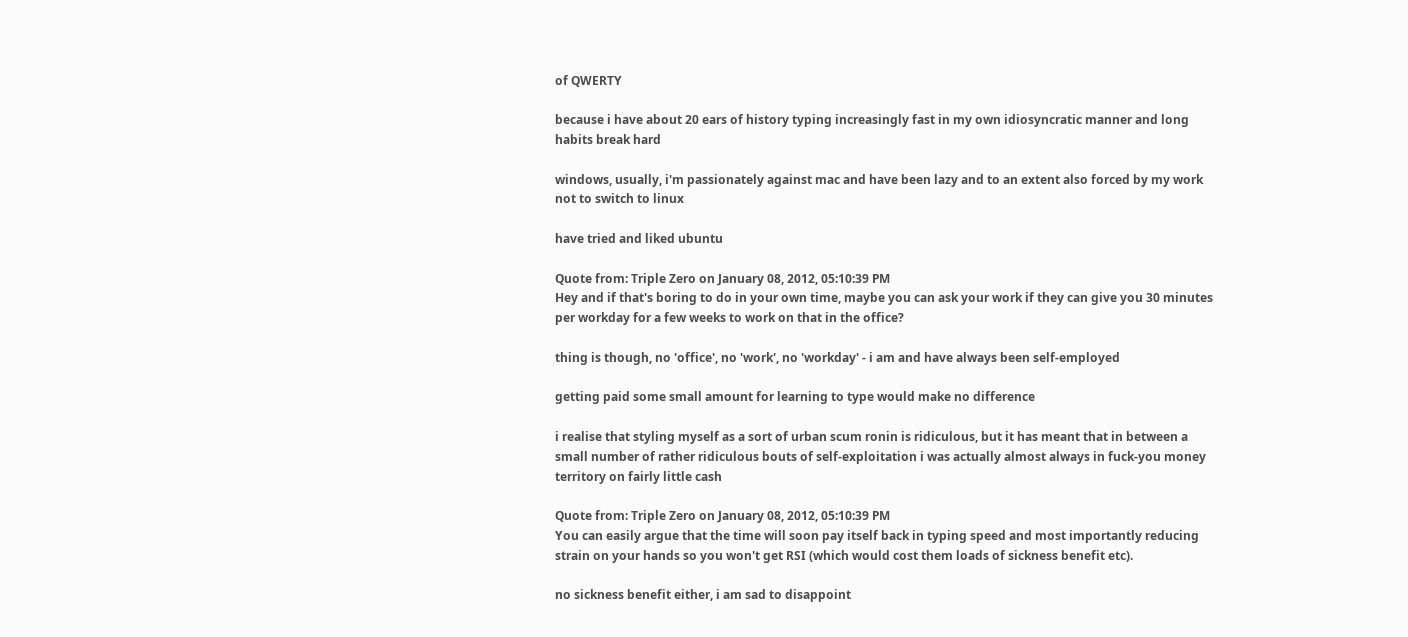of QWERTY

because i have about 20 ears of history typing increasingly fast in my own idiosyncratic manner and long habits break hard

windows, usually, i'm passionately against mac and have been lazy and to an extent also forced by my work not to switch to linux

have tried and liked ubuntu

Quote from: Triple Zero on January 08, 2012, 05:10:39 PM
Hey and if that's boring to do in your own time, maybe you can ask your work if they can give you 30 minutes per workday for a few weeks to work on that in the office?

thing is though, no 'office', no 'work', no 'workday' - i am and have always been self-employed

getting paid some small amount for learning to type would make no difference

i realise that styling myself as a sort of urban scum ronin is ridiculous, but it has meant that in between a small number of rather ridiculous bouts of self-exploitation i was actually almost always in fuck-you money territory on fairly little cash

Quote from: Triple Zero on January 08, 2012, 05:10:39 PM
You can easily argue that the time will soon pay itself back in typing speed and most importantly reducing strain on your hands so you won't get RSI (which would cost them loads of sickness benefit etc).

no sickness benefit either, i am sad to disappoint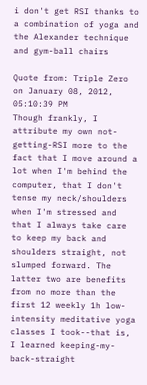i don't get RSI thanks to a combination of yoga and the Alexander technique and gym-ball chairs

Quote from: Triple Zero on January 08, 2012, 05:10:39 PM
Though frankly, I attribute my own not-getting-RSI more to the fact that I move around a lot when I'm behind the computer, that I don't tense my neck/shoulders when I'm stressed and that I always take care to keep my back and shoulders straight, not slumped forward. The latter two are benefits from no more than the first 12 weekly 1h low-intensity meditative yoga classes I took--that is, I learned keeping-my-back-straight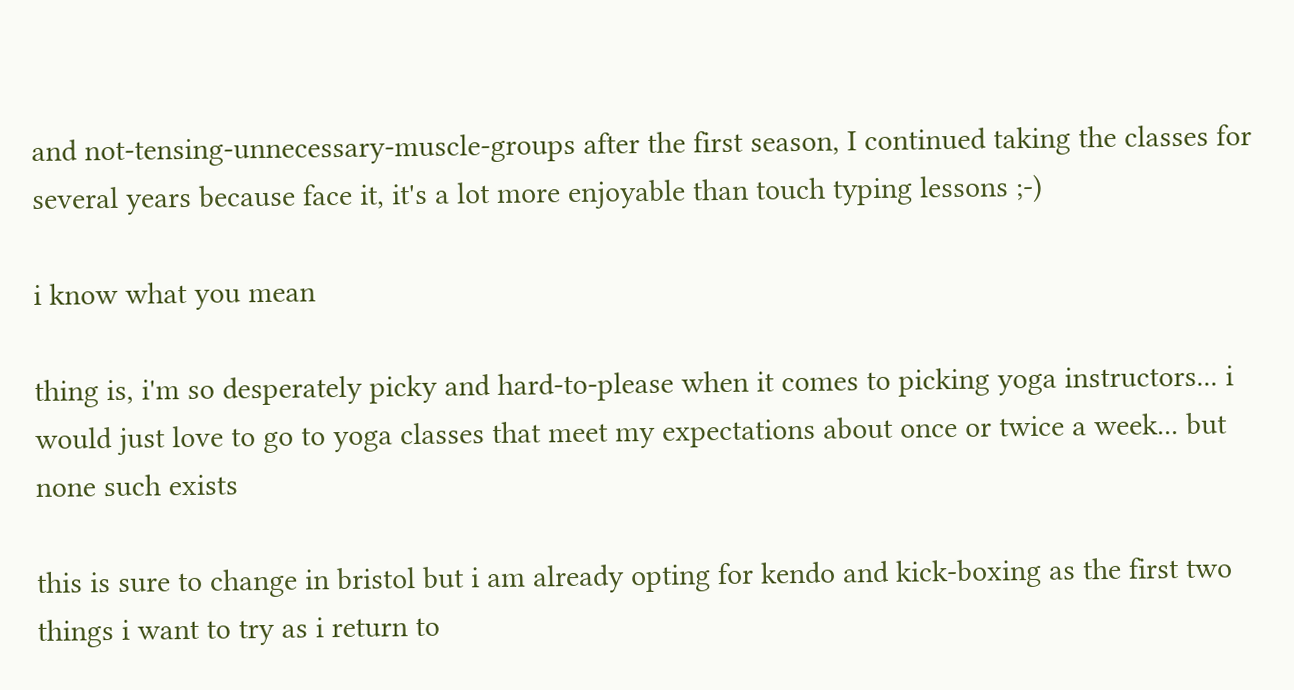and not-tensing-unnecessary-muscle-groups after the first season, I continued taking the classes for several years because face it, it's a lot more enjoyable than touch typing lessons ;-)

i know what you mean

thing is, i'm so desperately picky and hard-to-please when it comes to picking yoga instructors... i would just love to go to yoga classes that meet my expectations about once or twice a week... but none such exists

this is sure to change in bristol but i am already opting for kendo and kick-boxing as the first two things i want to try as i return to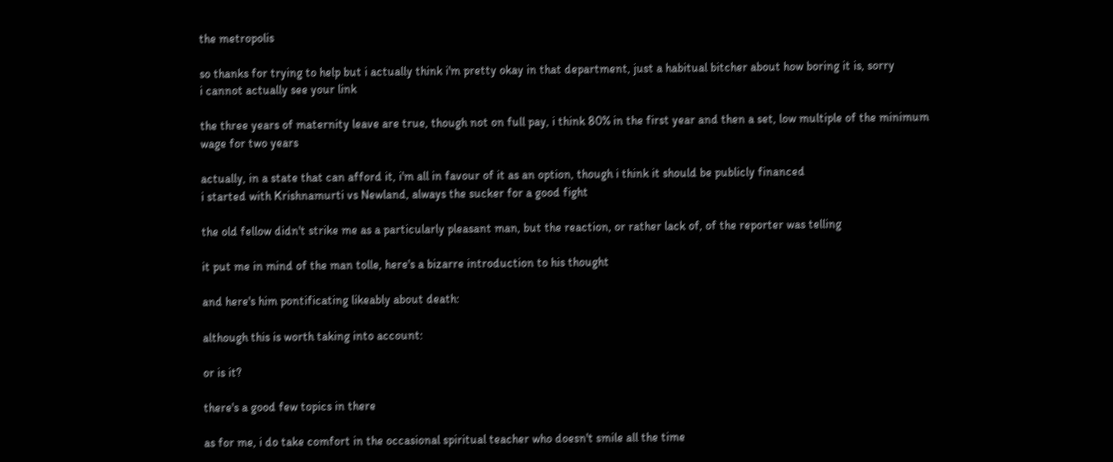the metropolis

so thanks for trying to help but i actually think i'm pretty okay in that department, just a habitual bitcher about how boring it is, sorry
i cannot actually see your link

the three years of maternity leave are true, though not on full pay, i think 80% in the first year and then a set, low multiple of the minimum wage for two years

actually, in a state that can afford it, i'm all in favour of it as an option, though i think it should be publicly financed
i started with Krishnamurti vs Newland, always the sucker for a good fight

the old fellow didn't strike me as a particularly pleasant man, but the reaction, or rather lack of, of the reporter was telling

it put me in mind of the man tolle, here's a bizarre introduction to his thought

and here's him pontificating likeably about death:

although this is worth taking into account:

or is it?

there's a good few topics in there

as for me, i do take comfort in the occasional spiritual teacher who doesn't smile all the time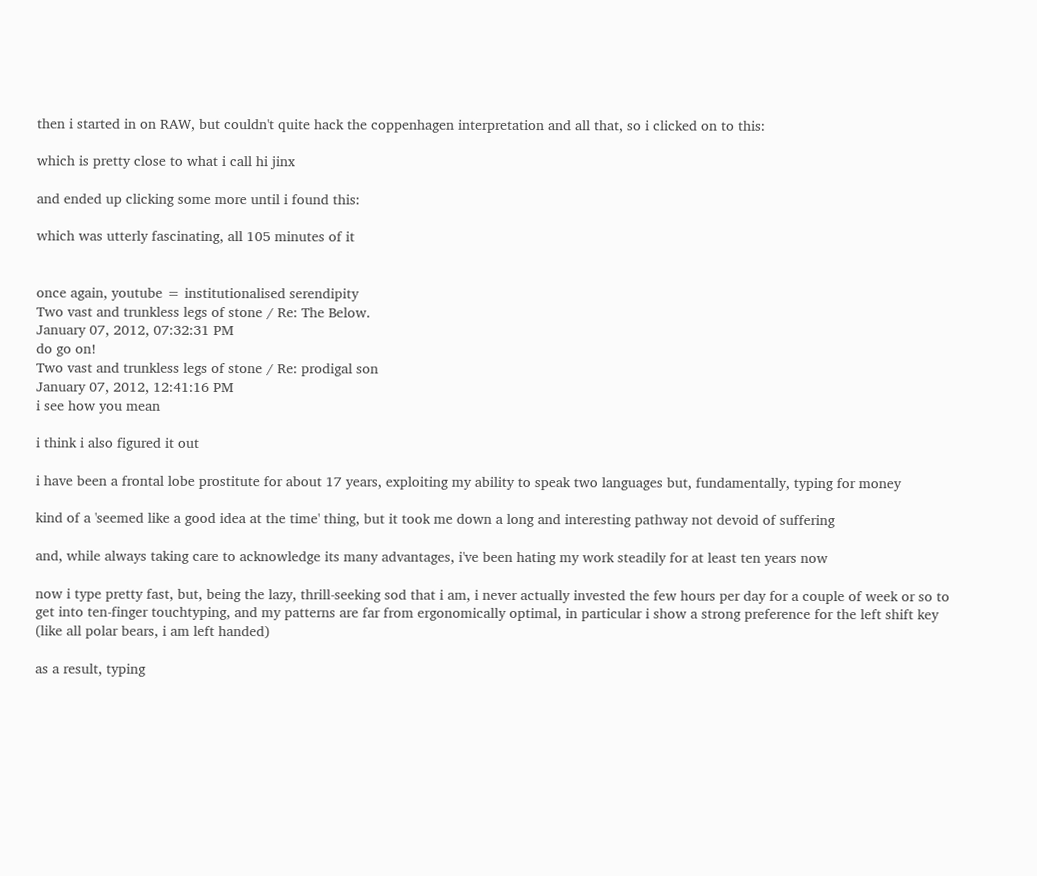then i started in on RAW, but couldn't quite hack the coppenhagen interpretation and all that, so i clicked on to this:

which is pretty close to what i call hi jinx

and ended up clicking some more until i found this:

which was utterly fascinating, all 105 minutes of it


once again, youtube = institutionalised serendipity
Two vast and trunkless legs of stone / Re: The Below.
January 07, 2012, 07:32:31 PM
do go on!
Two vast and trunkless legs of stone / Re: prodigal son
January 07, 2012, 12:41:16 PM
i see how you mean

i think i also figured it out

i have been a frontal lobe prostitute for about 17 years, exploiting my ability to speak two languages but, fundamentally, typing for money

kind of a 'seemed like a good idea at the time' thing, but it took me down a long and interesting pathway not devoid of suffering

and, while always taking care to acknowledge its many advantages, i've been hating my work steadily for at least ten years now

now i type pretty fast, but, being the lazy, thrill-seeking sod that i am, i never actually invested the few hours per day for a couple of week or so to get into ten-finger touchtyping, and my patterns are far from ergonomically optimal, in particular i show a strong preference for the left shift key (like all polar bears, i am left handed)

as a result, typing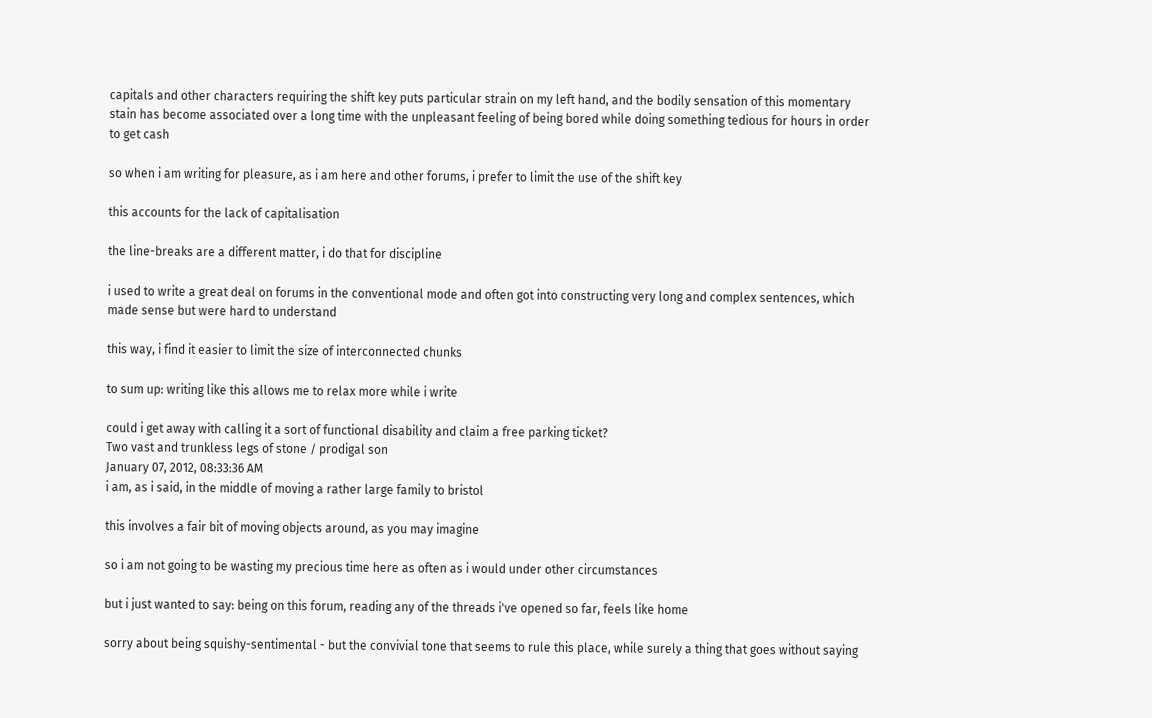capitals and other characters requiring the shift key puts particular strain on my left hand, and the bodily sensation of this momentary stain has become associated over a long time with the unpleasant feeling of being bored while doing something tedious for hours in order to get cash

so when i am writing for pleasure, as i am here and other forums, i prefer to limit the use of the shift key

this accounts for the lack of capitalisation

the line-breaks are a different matter, i do that for discipline

i used to write a great deal on forums in the conventional mode and often got into constructing very long and complex sentences, which made sense but were hard to understand

this way, i find it easier to limit the size of interconnected chunks

to sum up: writing like this allows me to relax more while i write

could i get away with calling it a sort of functional disability and claim a free parking ticket?
Two vast and trunkless legs of stone / prodigal son
January 07, 2012, 08:33:36 AM
i am, as i said, in the middle of moving a rather large family to bristol

this involves a fair bit of moving objects around, as you may imagine

so i am not going to be wasting my precious time here as often as i would under other circumstances

but i just wanted to say: being on this forum, reading any of the threads i've opened so far, feels like home

sorry about being squishy-sentimental - but the convivial tone that seems to rule this place, while surely a thing that goes without saying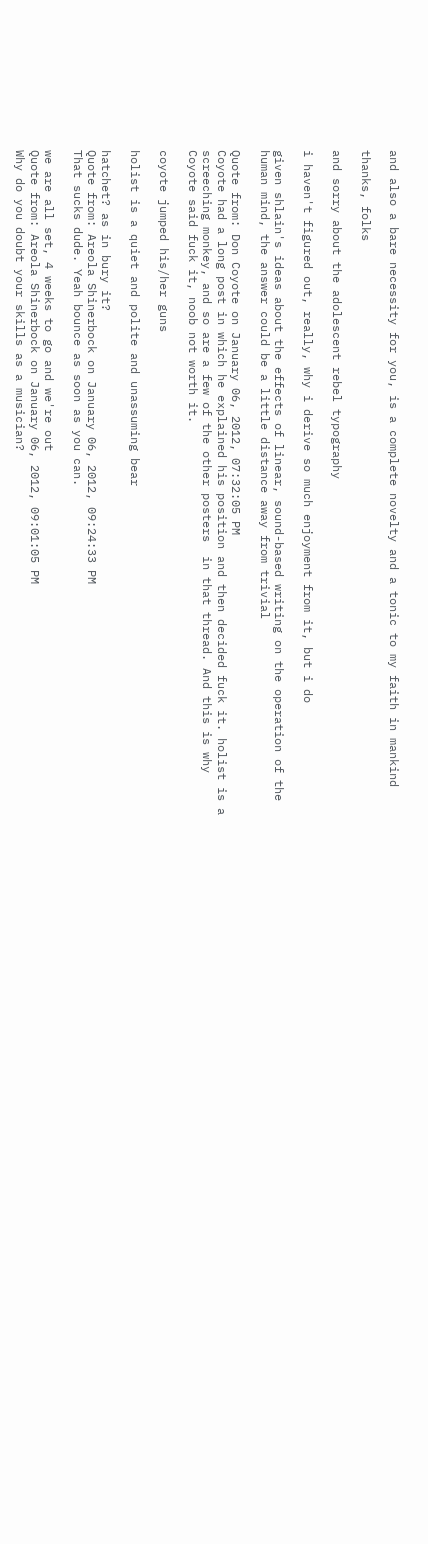and also a bare necessity for you, is a complete novelty and a tonic to my faith in mankind

thanks, folks

and sorry about the adolescent rebel typography

i haven't figured out, really, why i derive so much enjoyment from it, but i do

given shlain's ideas about the effects of linear, sound-based writing on the operation of the human mind, the answer could be a little distance away from trivial

Quote from: Don Coyote on January 06, 2012, 07:32:05 PM
Coyote had a long post in which he explained his position and then decided fuck it. holist is a screeching monkey, and so are a few of the other posters  in that thread. And this is why Coyote said fuck it, noob not worth it.

coyote jumped his/her guns

holist is a quiet and polite and unassuming bear

hatchet? as in bury it?
Quote from: Areola Shinerbock on January 06, 2012, 09:24:33 PM
That sucks dude. Yeah bounce as soon as you can.

we are all set, 4 weeks to go and we're out
Quote from: Areola Shinerbock on January 06, 2012, 09:01:05 PM
Why do you doubt your skills as a musician?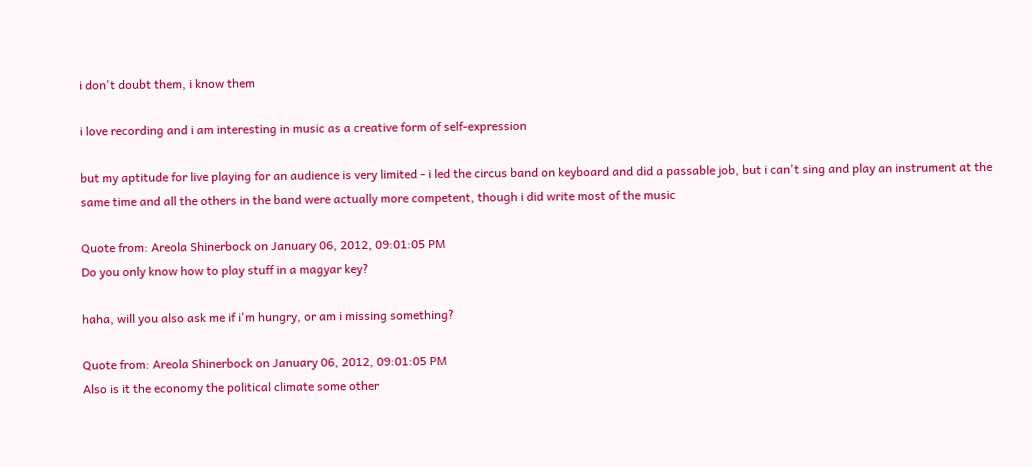i don't doubt them, i know them

i love recording and i am interesting in music as a creative form of self-expression

but my aptitude for live playing for an audience is very limited - i led the circus band on keyboard and did a passable job, but i can't sing and play an instrument at the same time and all the others in the band were actually more competent, though i did write most of the music

Quote from: Areola Shinerbock on January 06, 2012, 09:01:05 PM
Do you only know how to play stuff in a magyar key?

haha, will you also ask me if i'm hungry, or am i missing something?

Quote from: Areola Shinerbock on January 06, 2012, 09:01:05 PM
Also is it the economy the political climate some other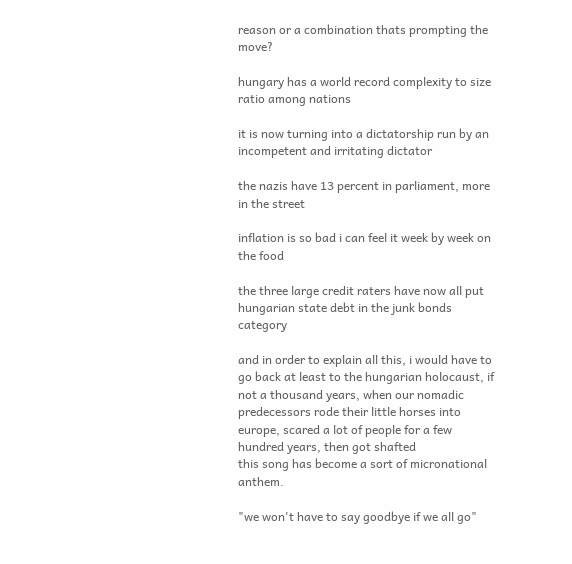reason or a combination thats prompting the move?

hungary has a world record complexity to size ratio among nations

it is now turning into a dictatorship run by an incompetent and irritating dictator

the nazis have 13 percent in parliament, more in the street

inflation is so bad i can feel it week by week on the food

the three large credit raters have now all put hungarian state debt in the junk bonds category

and in order to explain all this, i would have to go back at least to the hungarian holocaust, if not a thousand years, when our nomadic predecessors rode their little horses into europe, scared a lot of people for a few hundred years, then got shafted
this song has become a sort of micronational anthem.

"we won't have to say goodbye if we all go"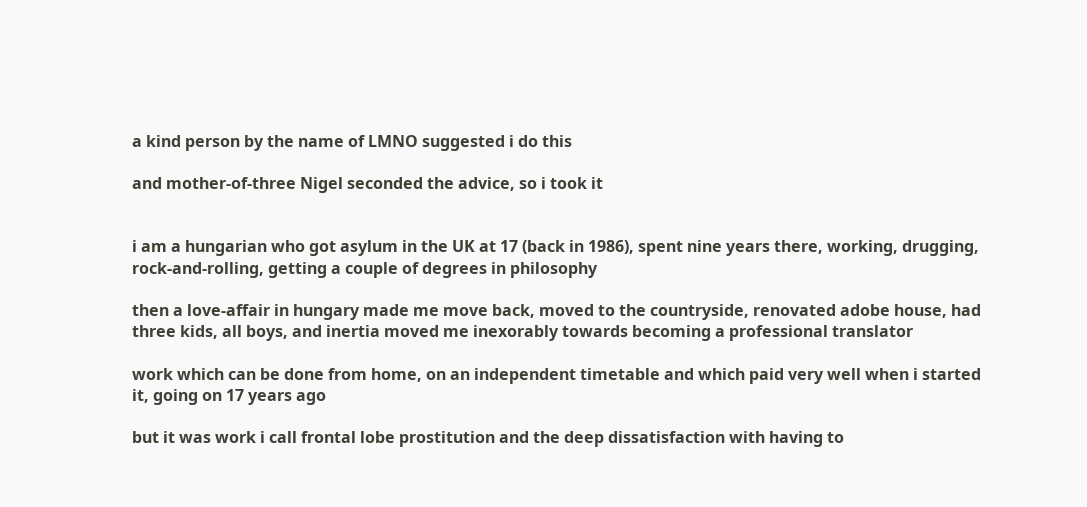a kind person by the name of LMNO suggested i do this

and mother-of-three Nigel seconded the advice, so i took it


i am a hungarian who got asylum in the UK at 17 (back in 1986), spent nine years there, working, drugging, rock-and-rolling, getting a couple of degrees in philosophy

then a love-affair in hungary made me move back, moved to the countryside, renovated adobe house, had three kids, all boys, and inertia moved me inexorably towards becoming a professional translator

work which can be done from home, on an independent timetable and which paid very well when i started it, going on 17 years ago

but it was work i call frontal lobe prostitution and the deep dissatisfaction with having to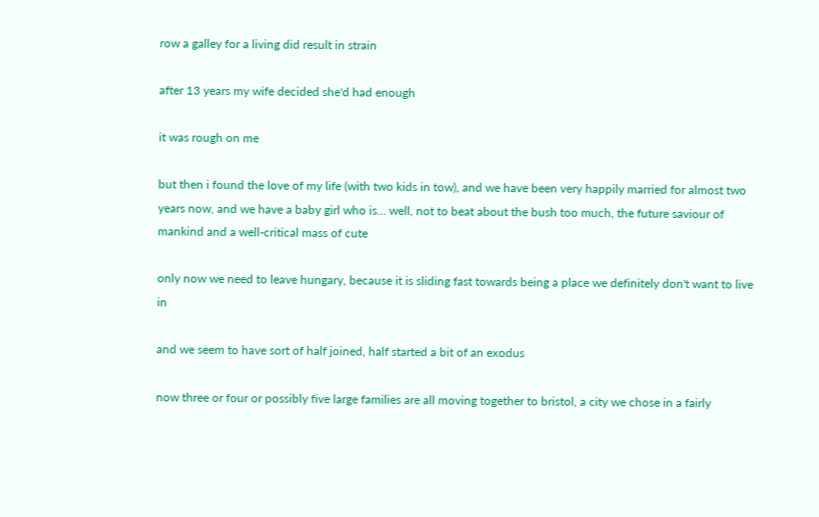row a galley for a living did result in strain

after 13 years my wife decided she'd had enough

it was rough on me

but then i found the love of my life (with two kids in tow), and we have been very happily married for almost two years now, and we have a baby girl who is... well, not to beat about the bush too much, the future saviour of mankind and a well-critical mass of cute

only now we need to leave hungary, because it is sliding fast towards being a place we definitely don't want to live in

and we seem to have sort of half joined, half started a bit of an exodus

now three or four or possibly five large families are all moving together to bristol, a city we chose in a fairly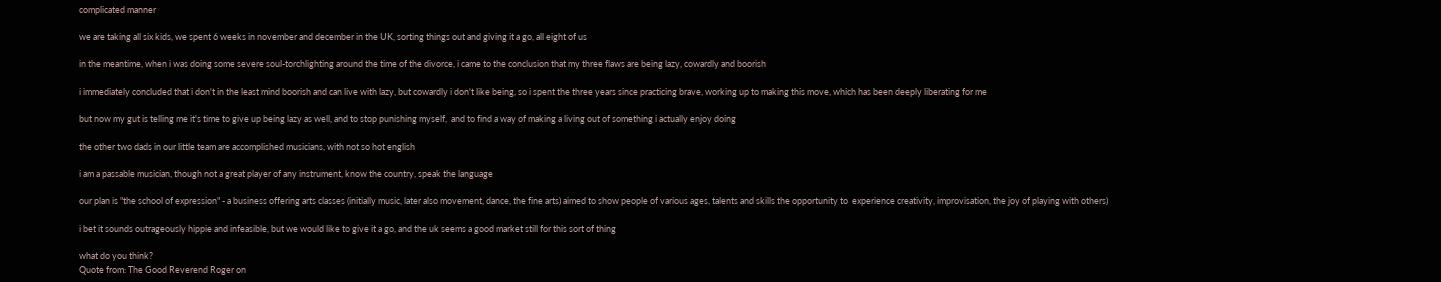complicated manner

we are taking all six kids, we spent 6 weeks in november and december in the UK, sorting things out and giving it a go, all eight of us

in the meantime, when i was doing some severe soul-torchlighting around the time of the divorce, i came to the conclusion that my three flaws are being lazy, cowardly and boorish

i immediately concluded that i don't in the least mind boorish and can live with lazy, but cowardly i don't like being, so i spent the three years since practicing brave, working up to making this move, which has been deeply liberating for me

but now my gut is telling me it's time to give up being lazy as well, and to stop punishing myself,  and to find a way of making a living out of something i actually enjoy doing

the other two dads in our little team are accomplished musicians, with not so hot english

i am a passable musician, though not a great player of any instrument, know the country, speak the language

our plan is "the school of expression" - a business offering arts classes (initially music, later also movement, dance, the fine arts) aimed to show people of various ages, talents and skills the opportunity to  experience creativity, improvisation, the joy of playing with others)

i bet it sounds outrageously hippie and infeasible, but we would like to give it a go, and the uk seems a good market still for this sort of thing

what do you think?
Quote from: The Good Reverend Roger on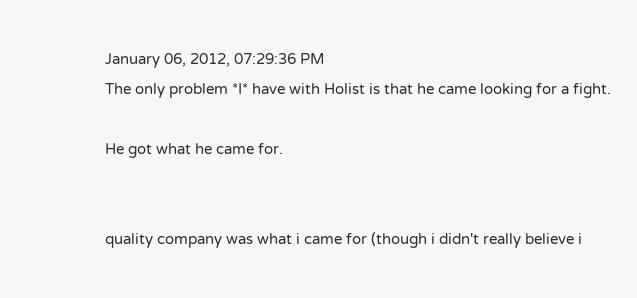January 06, 2012, 07:29:36 PM
The only problem *I* have with Holist is that he came looking for a fight.

He got what he came for.


quality company was what i came for (though i didn't really believe i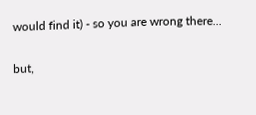would find it) - so you are wrong there...

but,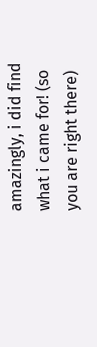amazingly, i did find what i came for! (so you are right there)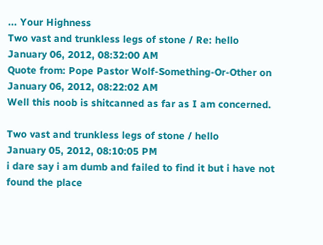... Your Highness
Two vast and trunkless legs of stone / Re: hello
January 06, 2012, 08:32:00 AM
Quote from: Pope Pastor Wolf-Something-Or-Other on January 06, 2012, 08:22:02 AM
Well this noob is shitcanned as far as I am concerned.

Two vast and trunkless legs of stone / hello
January 05, 2012, 08:10:05 PM
i dare say i am dumb and failed to find it but i have not found the place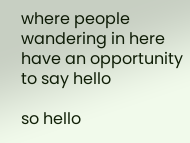where people wandering in here have an opportunity to say hello

so hello